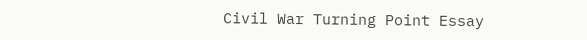Civil War Turning Point Essay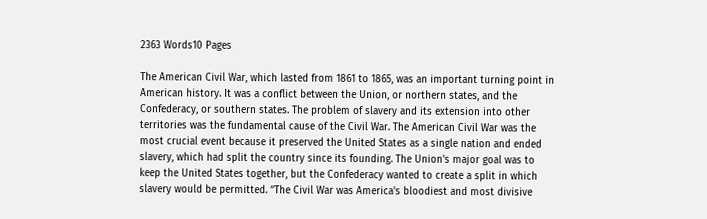2363 Words10 Pages

The American Civil War, which lasted from 1861 to 1865, was an important turning point in American history. It was a conflict between the Union, or northern states, and the Confederacy, or southern states. The problem of slavery and its extension into other territories was the fundamental cause of the Civil War. The American Civil War was the most crucial event because it preserved the United States as a single nation and ended slavery, which had split the country since its founding. The Union's major goal was to keep the United States together, but the Confederacy wanted to create a split in which slavery would be permitted. ‘’The Civil War was America's bloodiest and most divisive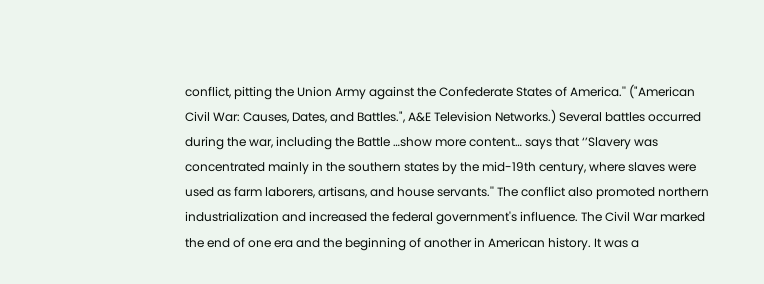conflict, pitting the Union Army against the Confederate States of America.'' ("American Civil War: Causes, Dates, and Battles.", A&E Television Networks.) Several battles occurred during the war, including the Battle …show more content… says that ‘’Slavery was concentrated mainly in the southern states by the mid-19th century, where slaves were used as farm laborers, artisans, and house servants.'' The conflict also promoted northern industrialization and increased the federal government's influence. The Civil War marked the end of one era and the beginning of another in American history. It was a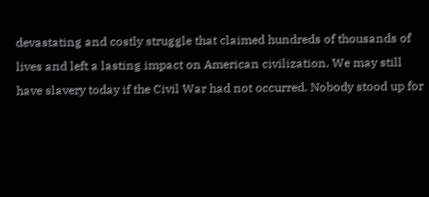devastating and costly struggle that claimed hundreds of thousands of lives and left a lasting impact on American civilization. We may still have slavery today if the Civil War had not occurred. Nobody stood up for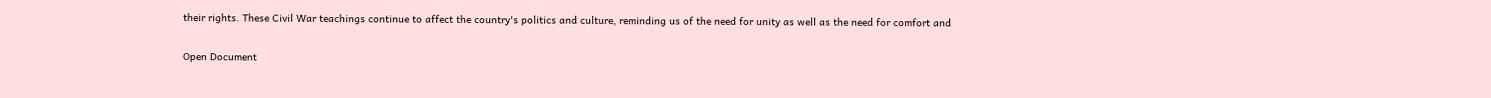their rights. These Civil War teachings continue to affect the country's politics and culture, reminding us of the need for unity as well as the need for comfort and

Open Document